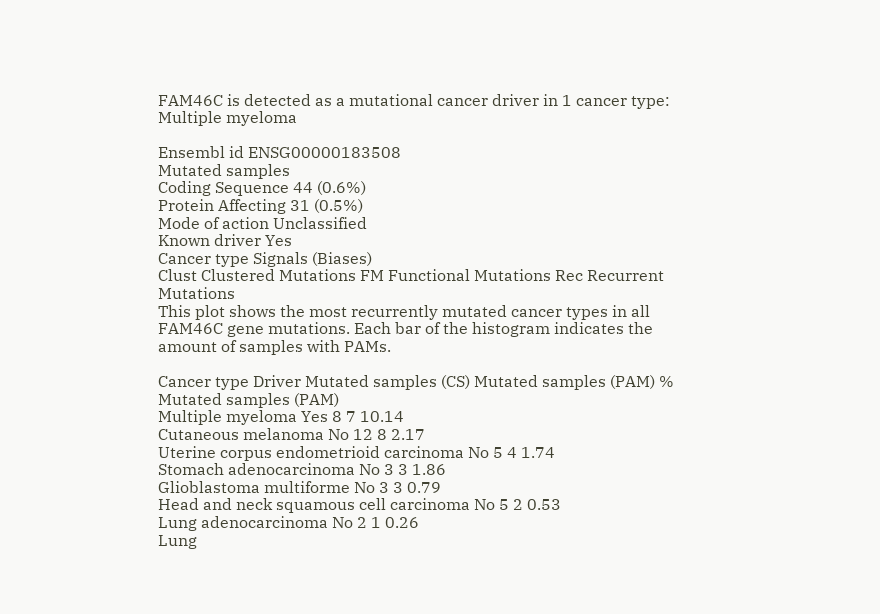FAM46C is detected as a mutational cancer driver in 1 cancer type: Multiple myeloma

Ensembl id ENSG00000183508
Mutated samples
Coding Sequence 44 (0.6%)
Protein Affecting 31 (0.5%)
Mode of action Unclassified
Known driver Yes
Cancer type Signals (Biases)
Clust Clustered Mutations FM Functional Mutations Rec Recurrent Mutations
This plot shows the most recurrently mutated cancer types in all FAM46C gene mutations. Each bar of the histogram indicates the amount of samples with PAMs.

Cancer type Driver Mutated samples (CS) Mutated samples (PAM) % Mutated samples (PAM)
Multiple myeloma Yes 8 7 10.14
Cutaneous melanoma No 12 8 2.17
Uterine corpus endometrioid carcinoma No 5 4 1.74
Stomach adenocarcinoma No 3 3 1.86
Glioblastoma multiforme No 3 3 0.79
Head and neck squamous cell carcinoma No 5 2 0.53
Lung adenocarcinoma No 2 1 0.26
Lung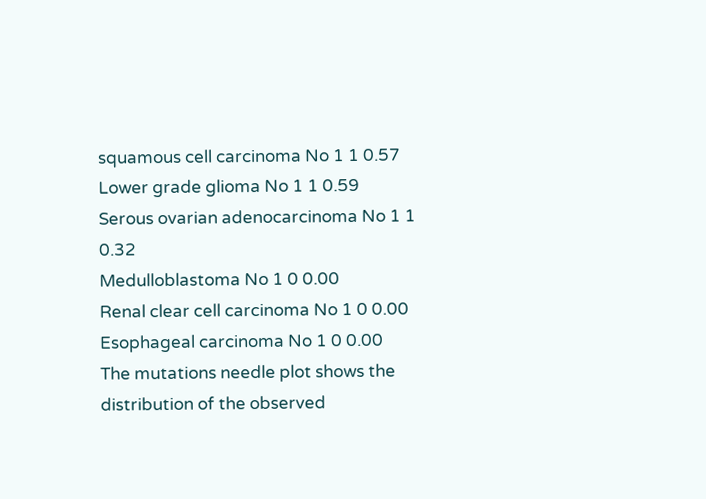squamous cell carcinoma No 1 1 0.57
Lower grade glioma No 1 1 0.59
Serous ovarian adenocarcinoma No 1 1 0.32
Medulloblastoma No 1 0 0.00
Renal clear cell carcinoma No 1 0 0.00
Esophageal carcinoma No 1 0 0.00
The mutations needle plot shows the distribution of the observed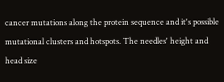cancer mutations along the protein sequence and it's possible mutational clusters and hotspots. The needles' height and head size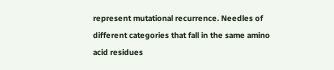represent mutational recurrence. Needles of different categories that fall in the same amino acid residues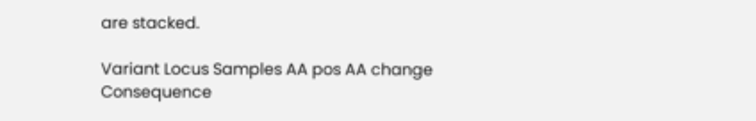are stacked.

Variant Locus Samples AA pos AA change Consequence